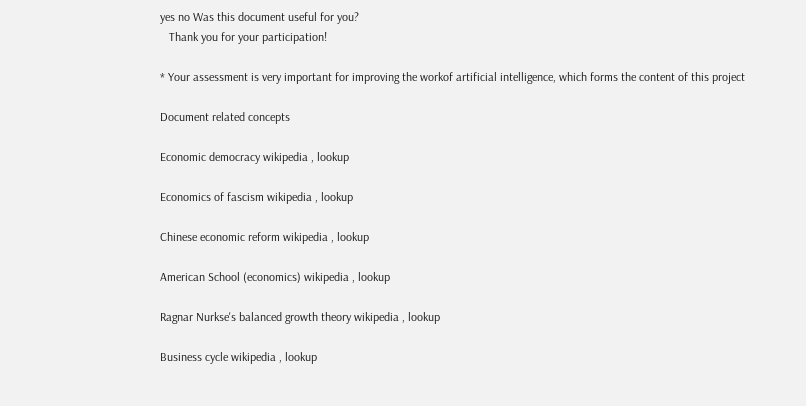yes no Was this document useful for you?
   Thank you for your participation!

* Your assessment is very important for improving the workof artificial intelligence, which forms the content of this project

Document related concepts

Economic democracy wikipedia , lookup

Economics of fascism wikipedia , lookup

Chinese economic reform wikipedia , lookup

American School (economics) wikipedia , lookup

Ragnar Nurkse's balanced growth theory wikipedia , lookup

Business cycle wikipedia , lookup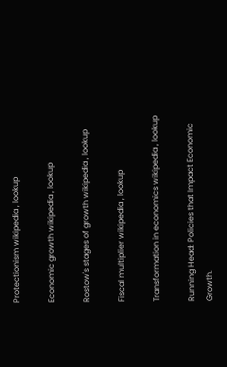Protectionism wikipedia , lookup

Economic growth wikipedia , lookup

Rostow's stages of growth wikipedia , lookup

Fiscal multiplier wikipedia , lookup

Transformation in economics wikipedia , lookup

Running Head: Policies that Impact Economic Growth.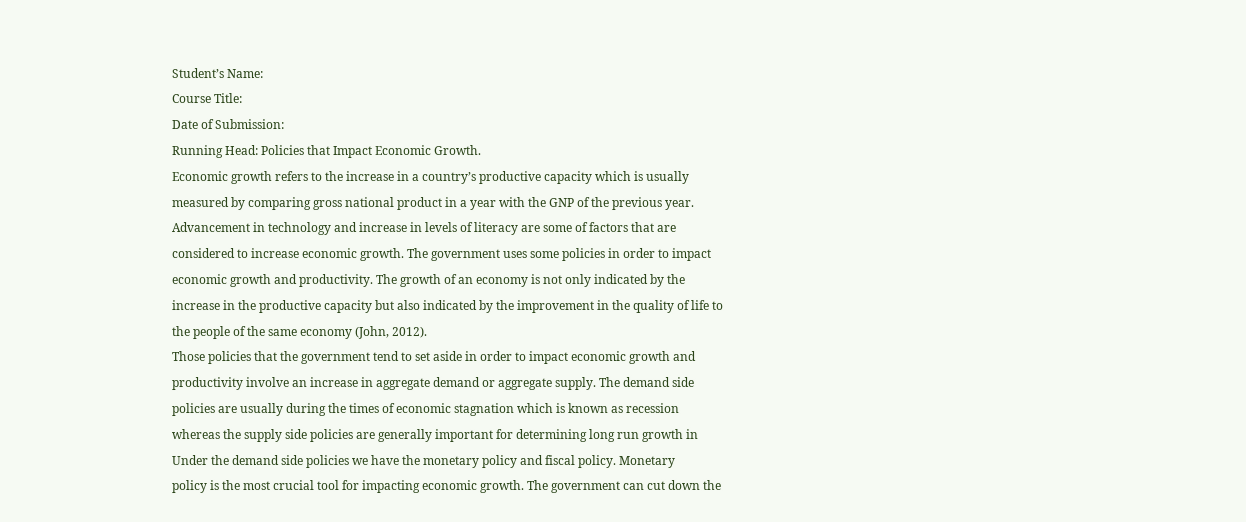Student’s Name:
Course Title:
Date of Submission:
Running Head: Policies that Impact Economic Growth.
Economic growth refers to the increase in a country’s productive capacity which is usually
measured by comparing gross national product in a year with the GNP of the previous year.
Advancement in technology and increase in levels of literacy are some of factors that are
considered to increase economic growth. The government uses some policies in order to impact
economic growth and productivity. The growth of an economy is not only indicated by the
increase in the productive capacity but also indicated by the improvement in the quality of life to
the people of the same economy (John, 2012).
Those policies that the government tend to set aside in order to impact economic growth and
productivity involve an increase in aggregate demand or aggregate supply. The demand side
policies are usually during the times of economic stagnation which is known as recession
whereas the supply side policies are generally important for determining long run growth in
Under the demand side policies we have the monetary policy and fiscal policy. Monetary
policy is the most crucial tool for impacting economic growth. The government can cut down the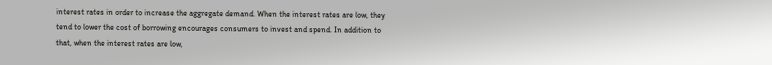interest rates in order to increase the aggregate demand. When the interest rates are low, they
tend to lower the cost of borrowing encourages consumers to invest and spend. In addition to
that, when the interest rates are low,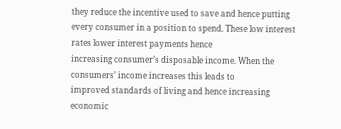they reduce the incentive used to save and hence putting
every consumer in a position to spend. These low interest rates lower interest payments hence
increasing consumer’s disposable income. When the consumers’ income increases this leads to
improved standards of living and hence increasing economic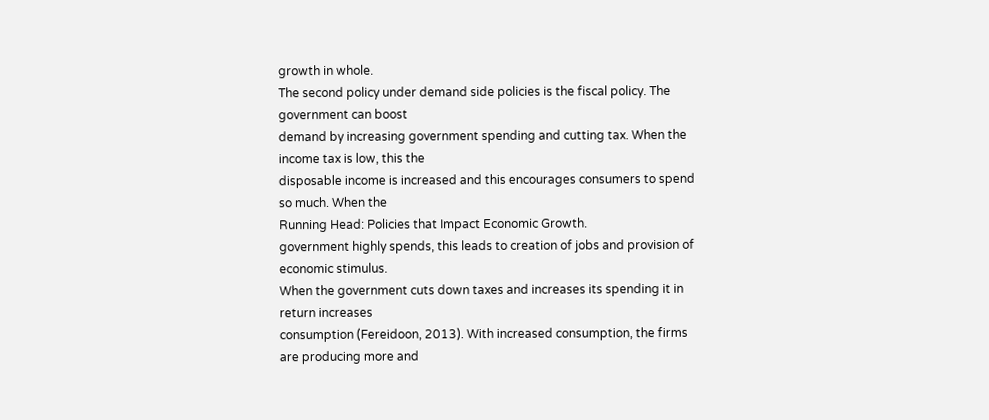growth in whole.
The second policy under demand side policies is the fiscal policy. The government can boost
demand by increasing government spending and cutting tax. When the income tax is low, this the
disposable income is increased and this encourages consumers to spend so much. When the
Running Head: Policies that Impact Economic Growth.
government highly spends, this leads to creation of jobs and provision of economic stimulus.
When the government cuts down taxes and increases its spending it in return increases
consumption (Fereidoon, 2013). With increased consumption, the firms are producing more and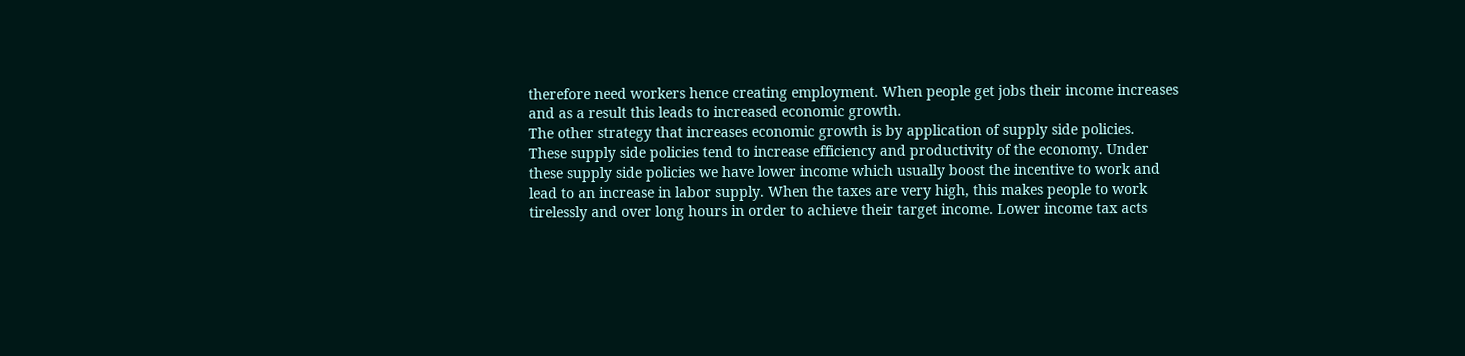therefore need workers hence creating employment. When people get jobs their income increases
and as a result this leads to increased economic growth.
The other strategy that increases economic growth is by application of supply side policies.
These supply side policies tend to increase efficiency and productivity of the economy. Under
these supply side policies we have lower income which usually boost the incentive to work and
lead to an increase in labor supply. When the taxes are very high, this makes people to work
tirelessly and over long hours in order to achieve their target income. Lower income tax acts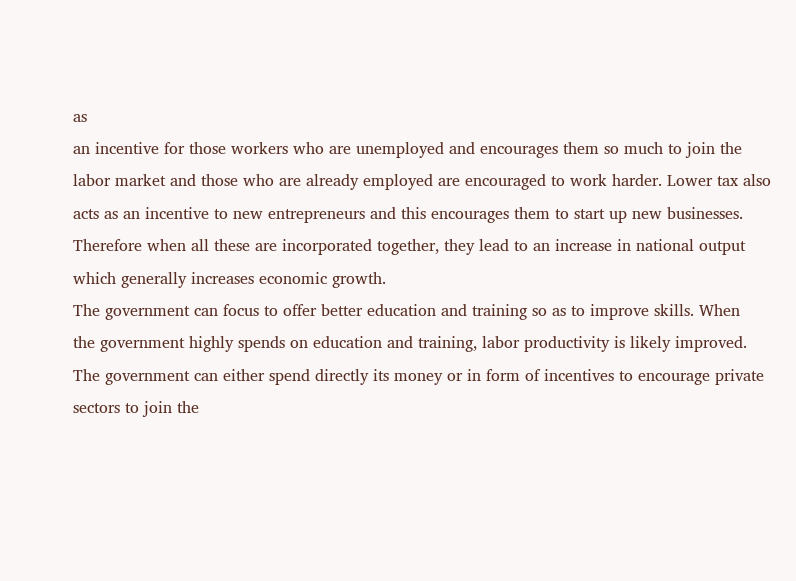as
an incentive for those workers who are unemployed and encourages them so much to join the
labor market and those who are already employed are encouraged to work harder. Lower tax also
acts as an incentive to new entrepreneurs and this encourages them to start up new businesses.
Therefore when all these are incorporated together, they lead to an increase in national output
which generally increases economic growth.
The government can focus to offer better education and training so as to improve skills. When
the government highly spends on education and training, labor productivity is likely improved.
The government can either spend directly its money or in form of incentives to encourage private
sectors to join the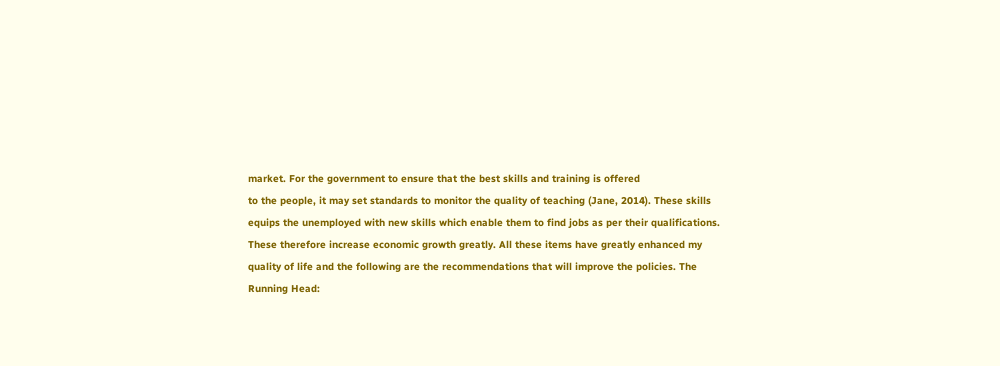market. For the government to ensure that the best skills and training is offered
to the people, it may set standards to monitor the quality of teaching (Jane, 2014). These skills
equips the unemployed with new skills which enable them to find jobs as per their qualifications.
These therefore increase economic growth greatly. All these items have greatly enhanced my
quality of life and the following are the recommendations that will improve the policies. The
Running Head: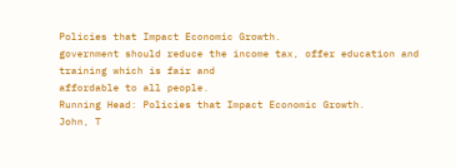Policies that Impact Economic Growth.
government should reduce the income tax, offer education and training which is fair and
affordable to all people.
Running Head: Policies that Impact Economic Growth.
John, T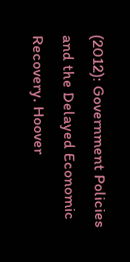(2012): Government Policies and the Delayed Economic Recovery. Hoover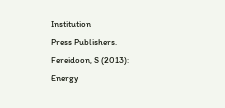Institution
Press Publishers.
Fereidoon, S (2013): Energy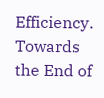Efficiency. Towards the End of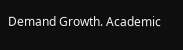Demand Growth. Academic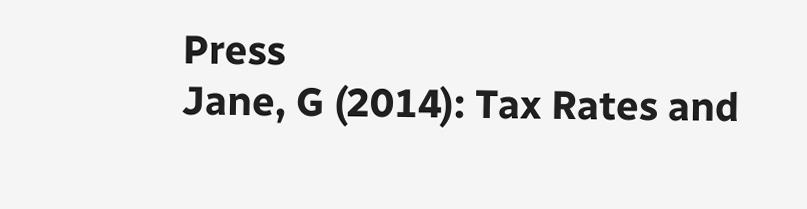Press
Jane, G (2014): Tax Rates and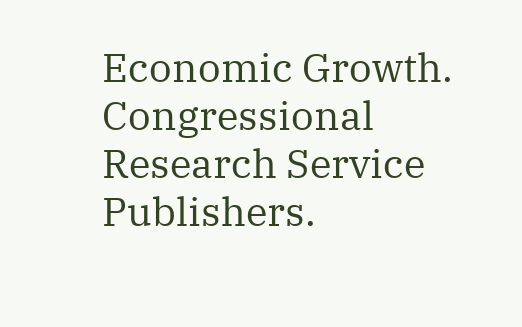Economic Growth. Congressional Research Service Publishers.